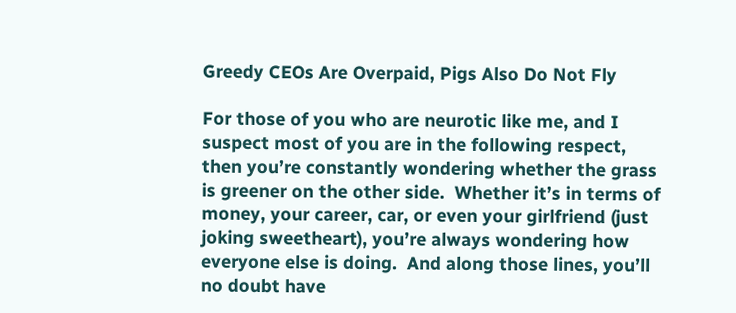Greedy CEOs Are Overpaid, Pigs Also Do Not Fly

For those of you who are neurotic like me, and I suspect most of you are in the following respect, then you’re constantly wondering whether the grass is greener on the other side.  Whether it’s in terms of money, your career, car, or even your girlfriend (just joking sweetheart), you’re always wondering how everyone else is doing.  And along those lines, you’ll no doubt have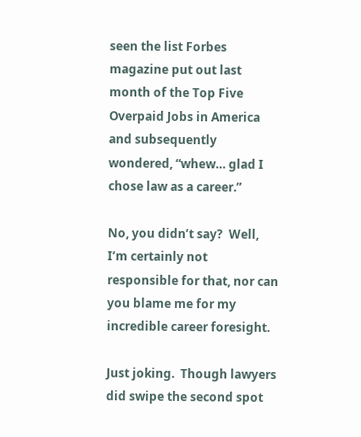seen the list Forbes magazine put out last month of the Top Five Overpaid Jobs in America and subsequently wondered, “whew… glad I chose law as a career.”

No, you didn’t say?  Well, I’m certainly not responsible for that, nor can you blame me for my incredible career foresight.

Just joking.  Though lawyers did swipe the second spot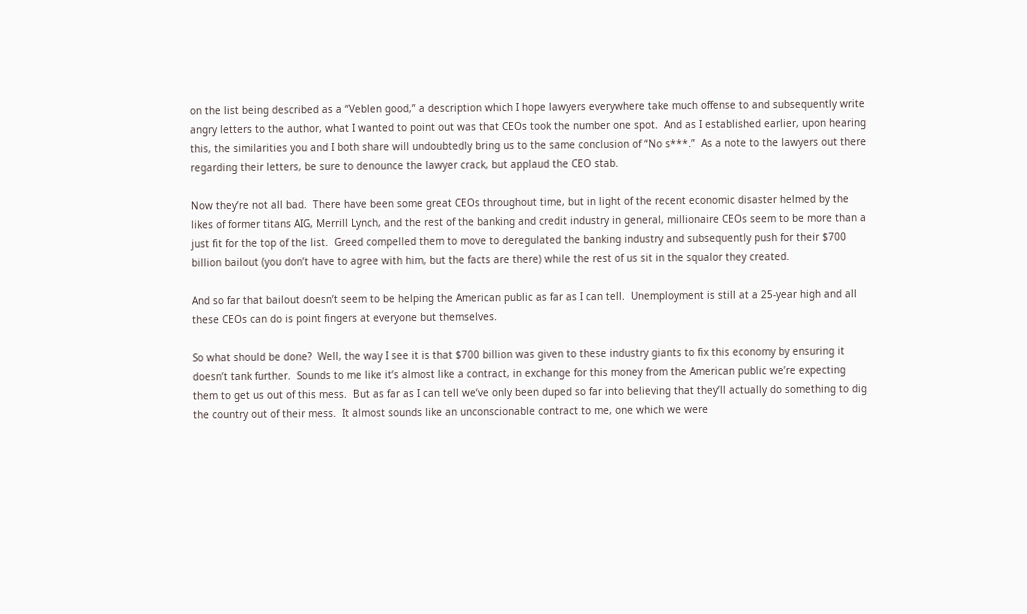on the list being described as a “Veblen good,” a description which I hope lawyers everywhere take much offense to and subsequently write angry letters to the author, what I wanted to point out was that CEOs took the number one spot.  And as I established earlier, upon hearing this, the similarities you and I both share will undoubtedly bring us to the same conclusion of “No s***.”  As a note to the lawyers out there regarding their letters, be sure to denounce the lawyer crack, but applaud the CEO stab.

Now they’re not all bad.  There have been some great CEOs throughout time, but in light of the recent economic disaster helmed by the likes of former titans AIG, Merrill Lynch, and the rest of the banking and credit industry in general, millionaire CEOs seem to be more than a just fit for the top of the list.  Greed compelled them to move to deregulated the banking industry and subsequently push for their $700 billion bailout (you don’t have to agree with him, but the facts are there) while the rest of us sit in the squalor they created.

And so far that bailout doesn’t seem to be helping the American public as far as I can tell.  Unemployment is still at a 25-year high and all these CEOs can do is point fingers at everyone but themselves.

So what should be done?  Well, the way I see it is that $700 billion was given to these industry giants to fix this economy by ensuring it doesn’t tank further.  Sounds to me like it’s almost like a contract, in exchange for this money from the American public we’re expecting them to get us out of this mess.  But as far as I can tell we’ve only been duped so far into believing that they’ll actually do something to dig the country out of their mess.  It almost sounds like an unconscionable contract to me, one which we were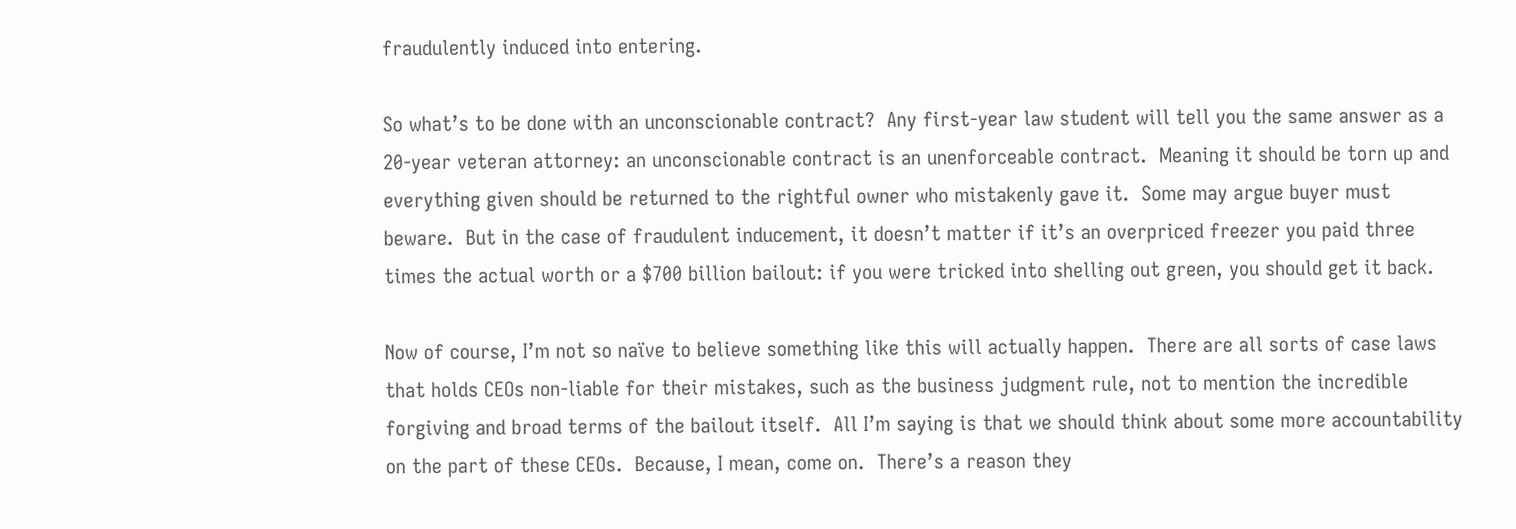fraudulently induced into entering.

So what’s to be done with an unconscionable contract?  Any first-year law student will tell you the same answer as a 20-year veteran attorney: an unconscionable contract is an unenforceable contract.  Meaning it should be torn up and everything given should be returned to the rightful owner who mistakenly gave it.  Some may argue buyer must beware.  But in the case of fraudulent inducement, it doesn’t matter if it’s an overpriced freezer you paid three times the actual worth or a $700 billion bailout: if you were tricked into shelling out green, you should get it back.

Now of course, I’m not so naïve to believe something like this will actually happen.  There are all sorts of case laws that holds CEOs non-liable for their mistakes, such as the business judgment rule, not to mention the incredible forgiving and broad terms of the bailout itself.  All I’m saying is that we should think about some more accountability on the part of these CEOs.  Because, I mean, come on.  There’s a reason they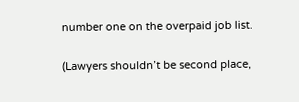number one on the overpaid job list.

(Lawyers shouldn’t be second place,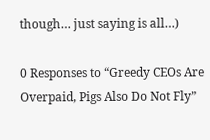though… just saying is all…)

0 Responses to “Greedy CEOs Are Overpaid, Pigs Also Do Not Fly”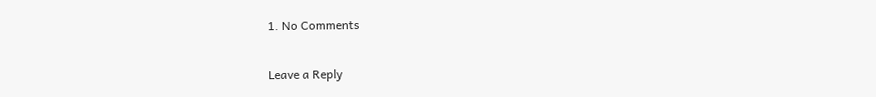1. No Comments

Leave a Reply